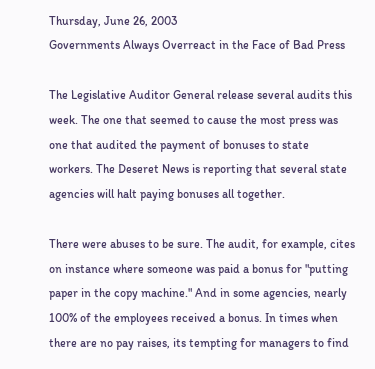Thursday, June 26, 2003
Governments Always Overreact in the Face of Bad Press

The Legislative Auditor General release several audits this week. The one that seemed to cause the most press was one that audited the payment of bonuses to state workers. The Deseret News is reporting that several state agencies will halt paying bonuses all together.

There were abuses to be sure. The audit, for example, cites on instance where someone was paid a bonus for "putting paper in the copy machine." And in some agencies, nearly 100% of the employees received a bonus. In times when there are no pay raises, its tempting for managers to find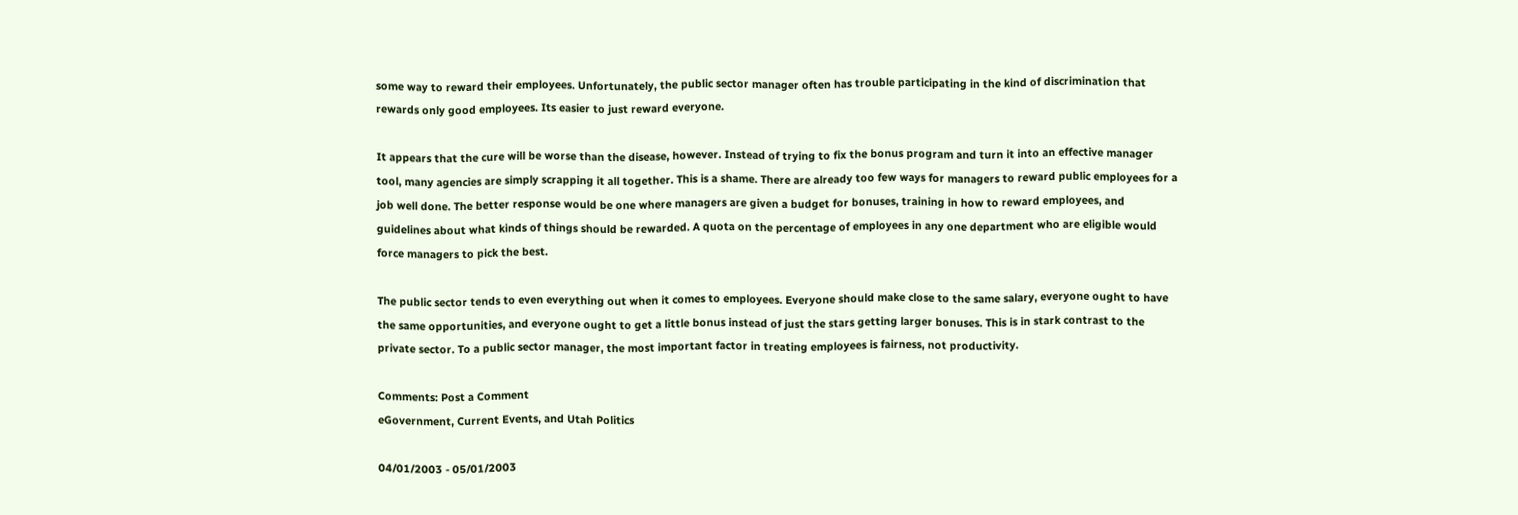some way to reward their employees. Unfortunately, the public sector manager often has trouble participating in the kind of discrimination that rewards only good employees. Its easier to just reward everyone.

It appears that the cure will be worse than the disease, however. Instead of trying to fix the bonus program and turn it into an effective manager tool, many agencies are simply scrapping it all together. This is a shame. There are already too few ways for managers to reward public employees for a job well done. The better response would be one where managers are given a budget for bonuses, training in how to reward employees, and guidelines about what kinds of things should be rewarded. A quota on the percentage of employees in any one department who are eligible would force managers to pick the best.

The public sector tends to even everything out when it comes to employees. Everyone should make close to the same salary, everyone ought to have the same opportunities, and everyone ought to get a little bonus instead of just the stars getting larger bonuses. This is in stark contrast to the private sector. To a public sector manager, the most important factor in treating employees is fairness, not productivity.

Comments: Post a Comment
eGovernment, Current Events, and Utah Politics

04/01/2003 - 05/01/2003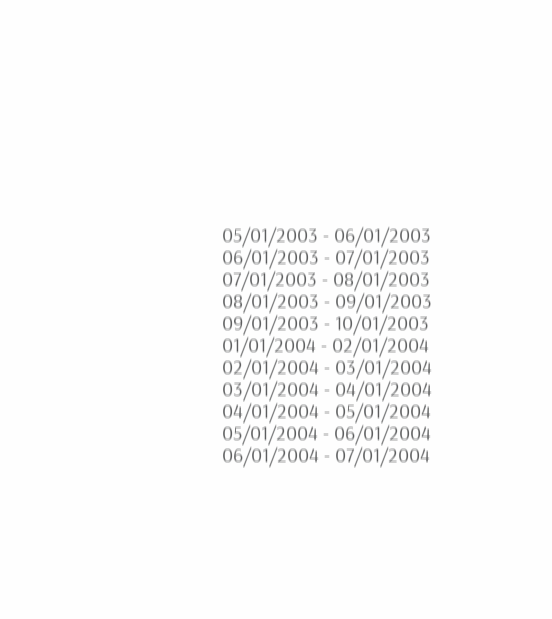05/01/2003 - 06/01/2003
06/01/2003 - 07/01/2003
07/01/2003 - 08/01/2003
08/01/2003 - 09/01/2003
09/01/2003 - 10/01/2003
01/01/2004 - 02/01/2004
02/01/2004 - 03/01/2004
03/01/2004 - 04/01/2004
04/01/2004 - 05/01/2004
05/01/2004 - 06/01/2004
06/01/2004 - 07/01/2004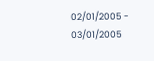02/01/2005 - 03/01/2005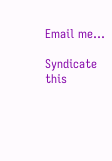Email me...

Syndicate this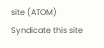site (ATOM)
Syndicate this site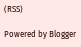(RSS)

Powered by Blogger